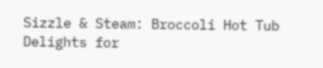Sizzle & Steam: Broccoli Hot Tub Delights for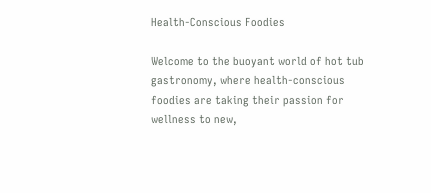Health-Conscious Foodies

Welcome to the buoyant world of hot tub gastronomy, where health-conscious foodies are taking their passion for wellness to new,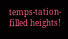temps-tation-filled heights!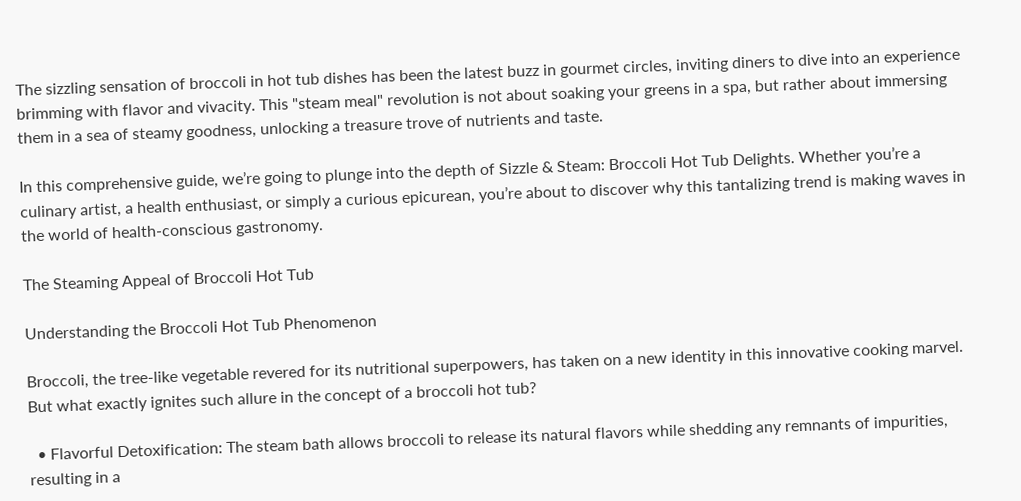The sizzling sensation of broccoli in hot tub dishes has been the latest buzz in gourmet circles, inviting diners to dive into an experience brimming with flavor and vivacity. This "steam meal" revolution is not about soaking your greens in a spa, but rather about immersing them in a sea of steamy goodness, unlocking a treasure trove of nutrients and taste.

In this comprehensive guide, we’re going to plunge into the depth of Sizzle & Steam: Broccoli Hot Tub Delights. Whether you’re a culinary artist, a health enthusiast, or simply a curious epicurean, you’re about to discover why this tantalizing trend is making waves in the world of health-conscious gastronomy.

The Steaming Appeal of Broccoli Hot Tub

Understanding the Broccoli Hot Tub Phenomenon

Broccoli, the tree-like vegetable revered for its nutritional superpowers, has taken on a new identity in this innovative cooking marvel. But what exactly ignites such allure in the concept of a broccoli hot tub?

  • Flavorful Detoxification: The steam bath allows broccoli to release its natural flavors while shedding any remnants of impurities, resulting in a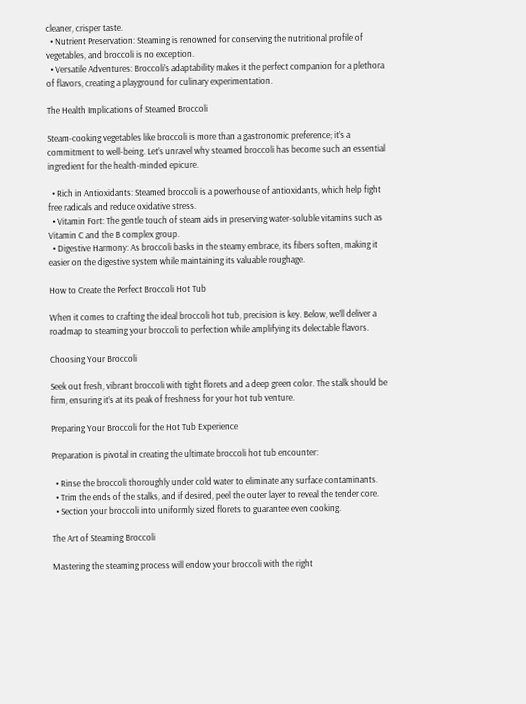cleaner, crisper taste.
  • Nutrient Preservation: Steaming is renowned for conserving the nutritional profile of vegetables, and broccoli is no exception.
  • Versatile Adventures: Broccoli’s adaptability makes it the perfect companion for a plethora of flavors, creating a playground for culinary experimentation.

The Health Implications of Steamed Broccoli

Steam-cooking vegetables like broccoli is more than a gastronomic preference; it’s a commitment to well-being. Let’s unravel why steamed broccoli has become such an essential ingredient for the health-minded epicure.

  • Rich in Antioxidants: Steamed broccoli is a powerhouse of antioxidants, which help fight free radicals and reduce oxidative stress.
  • Vitamin Fort: The gentle touch of steam aids in preserving water-soluble vitamins such as Vitamin C and the B complex group.
  • Digestive Harmony: As broccoli basks in the steamy embrace, its fibers soften, making it easier on the digestive system while maintaining its valuable roughage.

How to Create the Perfect Broccoli Hot Tub

When it comes to crafting the ideal broccoli hot tub, precision is key. Below, we’ll deliver a roadmap to steaming your broccoli to perfection while amplifying its delectable flavors.

Choosing Your Broccoli

Seek out fresh, vibrant broccoli with tight florets and a deep green color. The stalk should be firm, ensuring it’s at its peak of freshness for your hot tub venture.

Preparing Your Broccoli for the Hot Tub Experience

Preparation is pivotal in creating the ultimate broccoli hot tub encounter:

  • Rinse the broccoli thoroughly under cold water to eliminate any surface contaminants.
  • Trim the ends of the stalks, and if desired, peel the outer layer to reveal the tender core.
  • Section your broccoli into uniformly sized florets to guarantee even cooking.

The Art of Steaming Broccoli

Mastering the steaming process will endow your broccoli with the right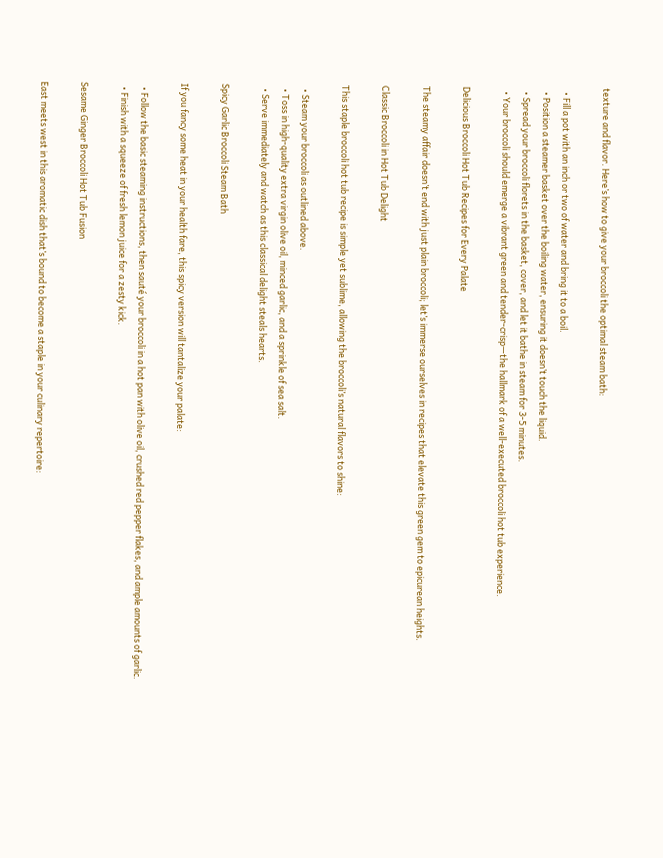texture and flavor. Here’s how to give your broccoli the optimal steam bath:

  • Fill a pot with an inch or two of water and bring it to a boil.
  • Position a steamer basket over the boiling water, ensuring it doesn’t touch the liquid.
  • Spread your broccoli florets in the basket, cover, and let it bathe in steam for 3-5 minutes.
  • Your broccoli should emerge a vibrant green and tender-crisp—the hallmark of a well-executed broccoli hot tub experience.

Delicious Broccoli Hot Tub Recipes for Every Palate

The steamy affair doesn’t end with just plain broccoli; let’s immerse ourselves in recipes that elevate this green gem to epicurean heights.

Classic Broccoli in Hot Tub Delight

This staple broccoli hot tub recipe is simple yet sublime, allowing the broccoli’s natural flavors to shine:

  • Steam your broccoli as outlined above.
  • Toss in high-quality extra virgin olive oil, minced garlic, and a sprinkle of sea salt.
  • Serve immediately and watch as this classical delight steals hearts.

Spicy Garlic Broccoli Steam Bath

If you fancy some heat in your health fare, this spicy version will tantalize your palate:

  • Follow the basic steaming instructions, then sauté your broccoli in a hot pan with olive oil, crushed red pepper flakes, and ample amounts of garlic.
  • Finish with a squeeze of fresh lemon juice for a zesty kick.

Sesame Ginger Broccoli Hot Tub Fusion

East meets west in this aromatic dish that’s bound to become a staple in your culinary repertoire: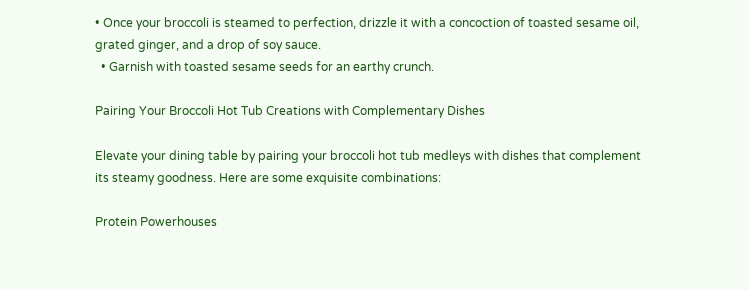• Once your broccoli is steamed to perfection, drizzle it with a concoction of toasted sesame oil, grated ginger, and a drop of soy sauce.
  • Garnish with toasted sesame seeds for an earthy crunch.

Pairing Your Broccoli Hot Tub Creations with Complementary Dishes

Elevate your dining table by pairing your broccoli hot tub medleys with dishes that complement its steamy goodness. Here are some exquisite combinations:

Protein Powerhouses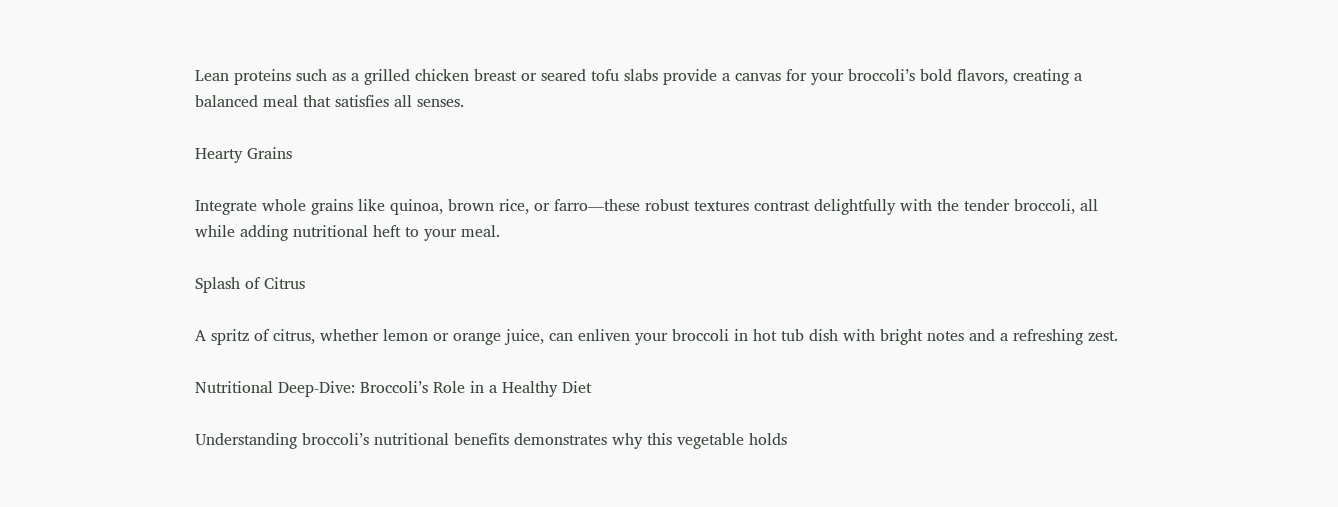Lean proteins such as a grilled chicken breast or seared tofu slabs provide a canvas for your broccoli’s bold flavors, creating a balanced meal that satisfies all senses.

Hearty Grains

Integrate whole grains like quinoa, brown rice, or farro—these robust textures contrast delightfully with the tender broccoli, all while adding nutritional heft to your meal.

Splash of Citrus

A spritz of citrus, whether lemon or orange juice, can enliven your broccoli in hot tub dish with bright notes and a refreshing zest.

Nutritional Deep-Dive: Broccoli’s Role in a Healthy Diet

Understanding broccoli’s nutritional benefits demonstrates why this vegetable holds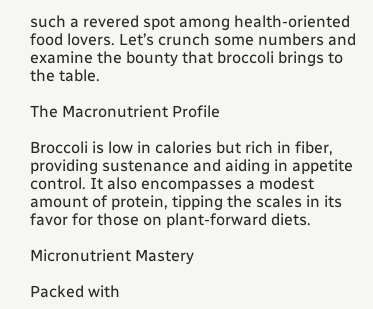such a revered spot among health-oriented food lovers. Let’s crunch some numbers and examine the bounty that broccoli brings to the table.

The Macronutrient Profile

Broccoli is low in calories but rich in fiber, providing sustenance and aiding in appetite control. It also encompasses a modest amount of protein, tipping the scales in its favor for those on plant-forward diets.

Micronutrient Mastery

Packed with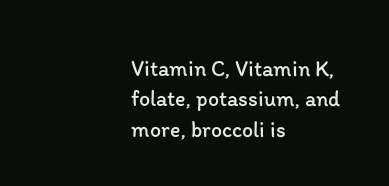Vitamin C, Vitamin K, folate, potassium, and more, broccoli is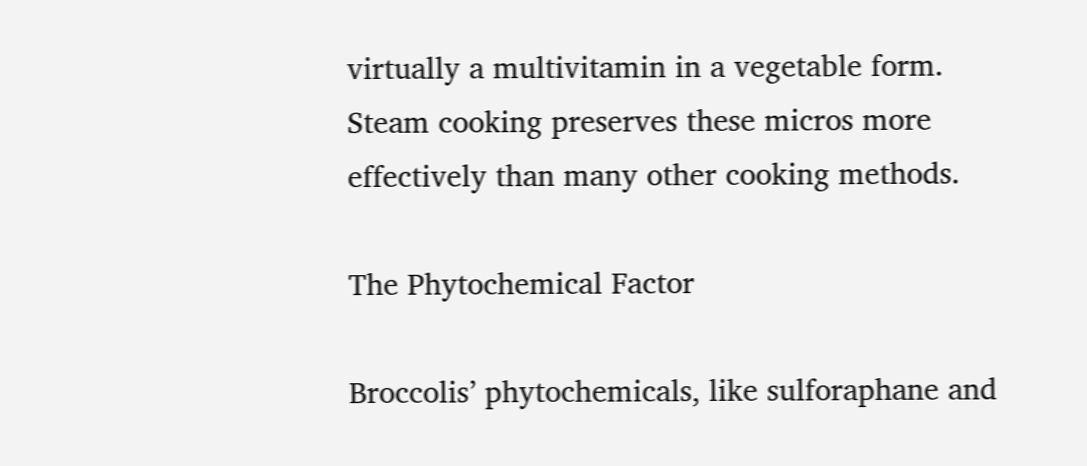virtually a multivitamin in a vegetable form. Steam cooking preserves these micros more effectively than many other cooking methods.

The Phytochemical Factor

Broccolis’ phytochemicals, like sulforaphane and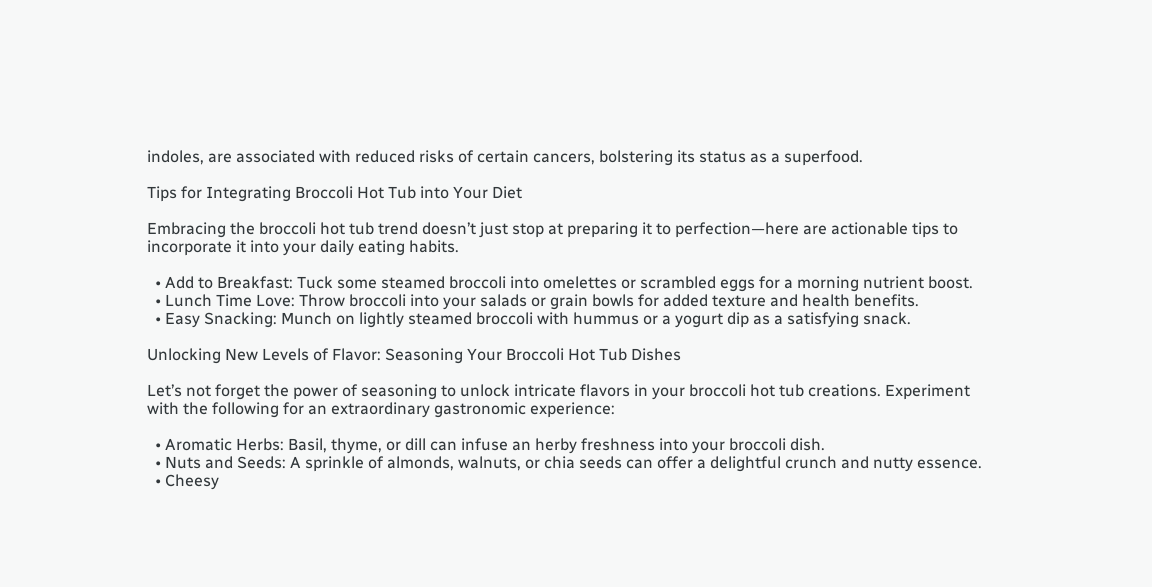indoles, are associated with reduced risks of certain cancers, bolstering its status as a superfood.

Tips for Integrating Broccoli Hot Tub into Your Diet

Embracing the broccoli hot tub trend doesn’t just stop at preparing it to perfection—here are actionable tips to incorporate it into your daily eating habits.

  • Add to Breakfast: Tuck some steamed broccoli into omelettes or scrambled eggs for a morning nutrient boost.
  • Lunch Time Love: Throw broccoli into your salads or grain bowls for added texture and health benefits.
  • Easy Snacking: Munch on lightly steamed broccoli with hummus or a yogurt dip as a satisfying snack.

Unlocking New Levels of Flavor: Seasoning Your Broccoli Hot Tub Dishes

Let’s not forget the power of seasoning to unlock intricate flavors in your broccoli hot tub creations. Experiment with the following for an extraordinary gastronomic experience:

  • Aromatic Herbs: Basil, thyme, or dill can infuse an herby freshness into your broccoli dish.
  • Nuts and Seeds: A sprinkle of almonds, walnuts, or chia seeds can offer a delightful crunch and nutty essence.
  • Cheesy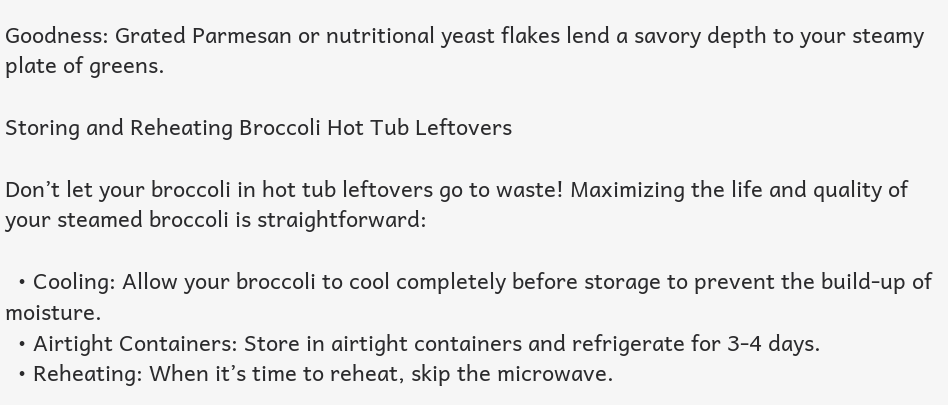Goodness: Grated Parmesan or nutritional yeast flakes lend a savory depth to your steamy plate of greens.

Storing and Reheating Broccoli Hot Tub Leftovers

Don’t let your broccoli in hot tub leftovers go to waste! Maximizing the life and quality of your steamed broccoli is straightforward:

  • Cooling: Allow your broccoli to cool completely before storage to prevent the build-up of moisture.
  • Airtight Containers: Store in airtight containers and refrigerate for 3-4 days.
  • Reheating: When it’s time to reheat, skip the microwave.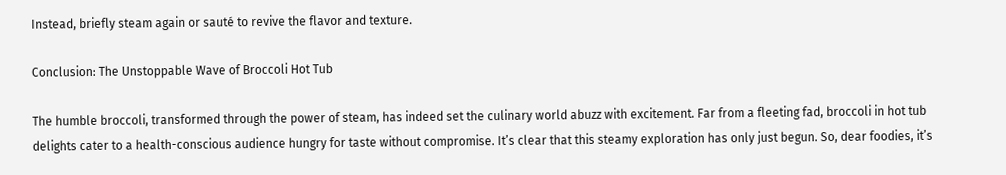Instead, briefly steam again or sauté to revive the flavor and texture.

Conclusion: The Unstoppable Wave of Broccoli Hot Tub

The humble broccoli, transformed through the power of steam, has indeed set the culinary world abuzz with excitement. Far from a fleeting fad, broccoli in hot tub delights cater to a health-conscious audience hungry for taste without compromise. It’s clear that this steamy exploration has only just begun. So, dear foodies, it’s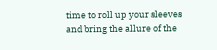time to roll up your sleeves and bring the allure of the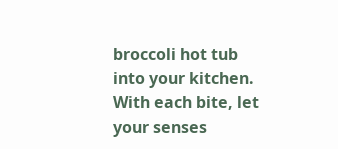broccoli hot tub into your kitchen. With each bite, let your senses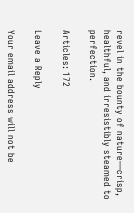revel in the bounty of nature—crisp, healthful, and irresistibly steamed to perfection.

Articles: 172

Leave a Reply

Your email address will not be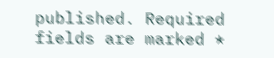published. Required fields are marked *